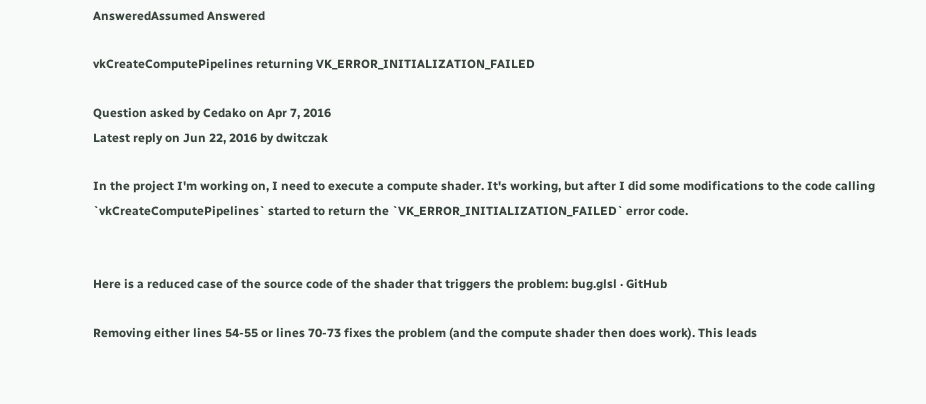AnsweredAssumed Answered

vkCreateComputePipelines returning VK_ERROR_INITIALIZATION_FAILED

Question asked by Cedako on Apr 7, 2016
Latest reply on Jun 22, 2016 by dwitczak

In the project I'm working on, I need to execute a compute shader. It's working, but after I did some modifications to the code calling `vkCreateComputePipelines` started to return the `VK_ERROR_INITIALIZATION_FAILED` error code.


Here is a reduced case of the source code of the shader that triggers the problem: bug.glsl · GitHub

Removing either lines 54-55 or lines 70-73 fixes the problem (and the compute shader then does work). This leads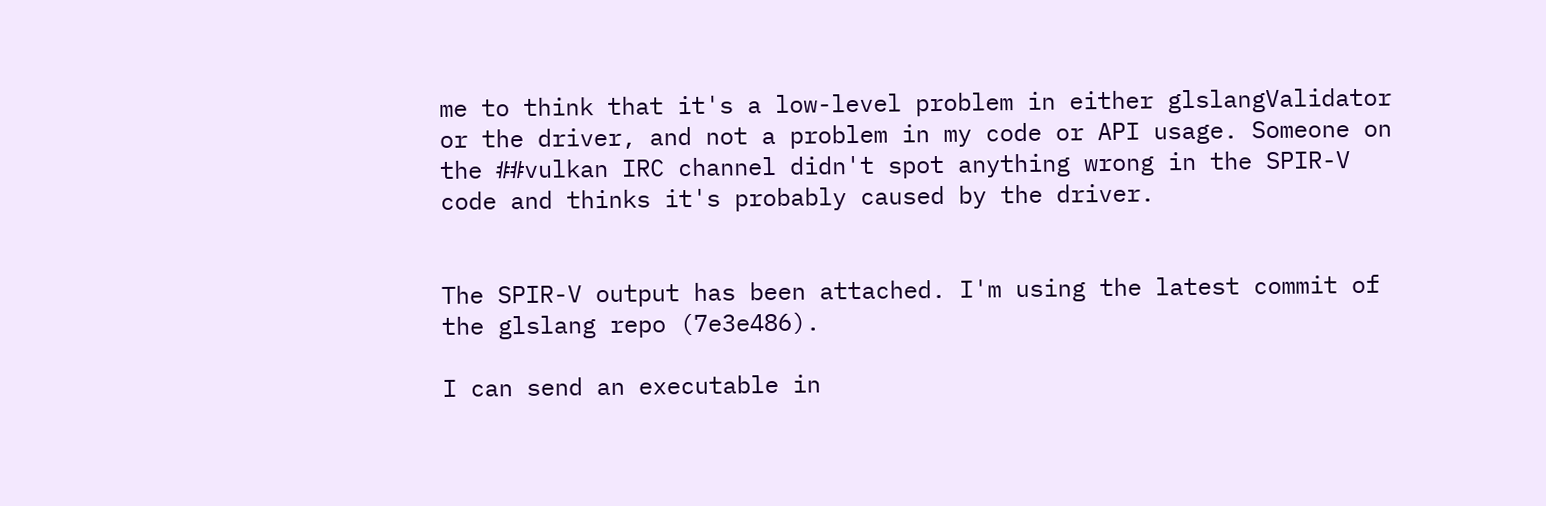me to think that it's a low-level problem in either glslangValidator or the driver, and not a problem in my code or API usage. Someone on the ##vulkan IRC channel didn't spot anything wrong in the SPIR-V code and thinks it's probably caused by the driver.


The SPIR-V output has been attached. I'm using the latest commit of the glslang repo (7e3e486).

I can send an executable in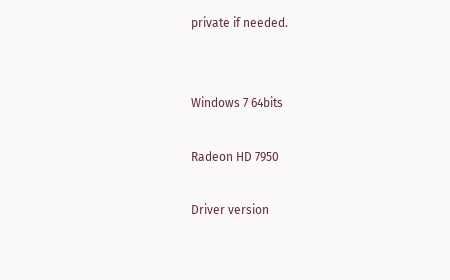private if needed.


Windows 7 64bits

Radeon HD 7950

Driver version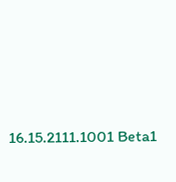16.15.2111.1001 Beta1